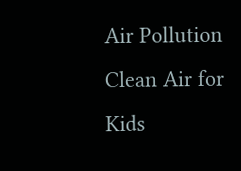Air Pollution
Clean Air for Kids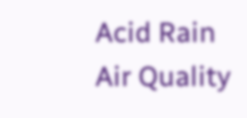Acid Rain
Air Quality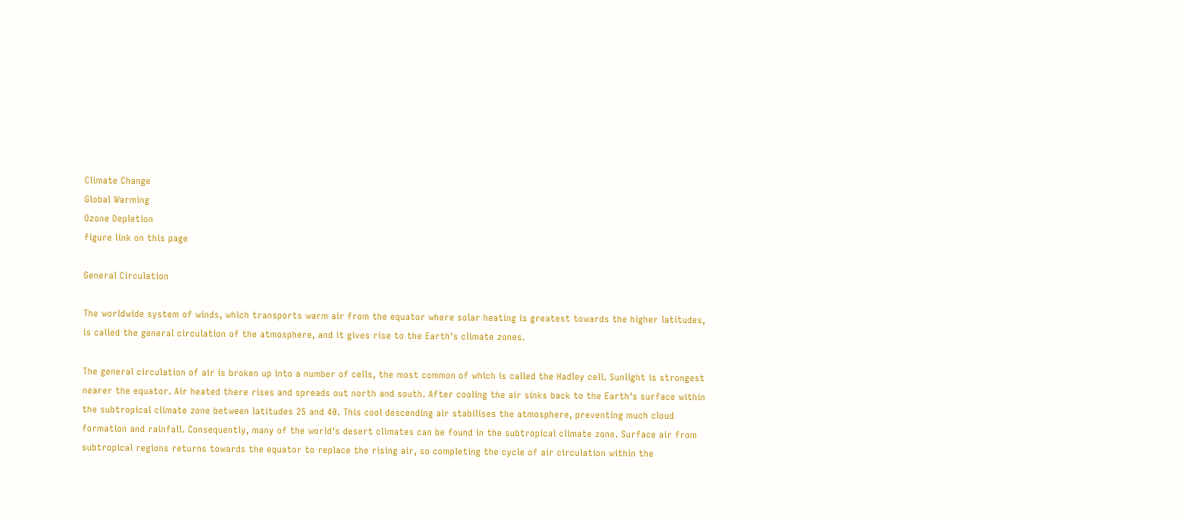Climate Change
Global Warming
Ozone Depletion
figure link on this page

General Circulation

The worldwide system of winds, which transports warm air from the equator where solar heating is greatest towards the higher latitudes, is called the general circulation of the atmosphere, and it gives rise to the Earth's climate zones.

The general circulation of air is broken up into a number of cells, the most common of which is called the Hadley cell. Sunlight is strongest nearer the equator. Air heated there rises and spreads out north and south. After cooling the air sinks back to the Earth's surface within the subtropical climate zone between latitudes 25 and 40. This cool descending air stabilises the atmosphere, preventing much cloud formation and rainfall. Consequently, many of the world's desert climates can be found in the subtropical climate zone. Surface air from subtropical regions returns towards the equator to replace the rising air, so completing the cycle of air circulation within the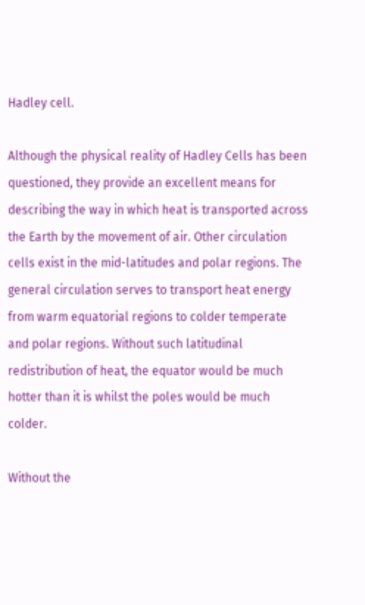Hadley cell.

Although the physical reality of Hadley Cells has been questioned, they provide an excellent means for describing the way in which heat is transported across the Earth by the movement of air. Other circulation cells exist in the mid-latitudes and polar regions. The general circulation serves to transport heat energy from warm equatorial regions to colder temperate and polar regions. Without such latitudinal redistribution of heat, the equator would be much hotter than it is whilst the poles would be much colder.

Without the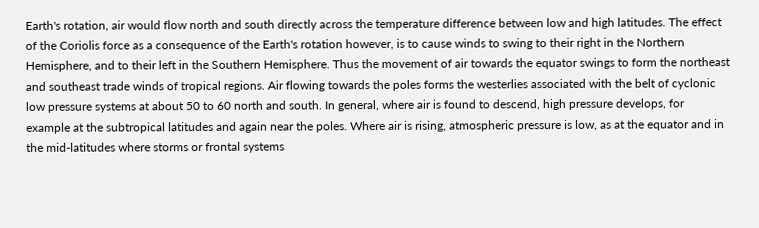Earth's rotation, air would flow north and south directly across the temperature difference between low and high latitudes. The effect of the Coriolis force as a consequence of the Earth's rotation however, is to cause winds to swing to their right in the Northern Hemisphere, and to their left in the Southern Hemisphere. Thus the movement of air towards the equator swings to form the northeast and southeast trade winds of tropical regions. Air flowing towards the poles forms the westerlies associated with the belt of cyclonic low pressure systems at about 50 to 60 north and south. In general, where air is found to descend, high pressure develops, for example at the subtropical latitudes and again near the poles. Where air is rising, atmospheric pressure is low, as at the equator and in the mid-latitudes where storms or frontal systems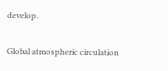develop.

Global atmospheric circulation